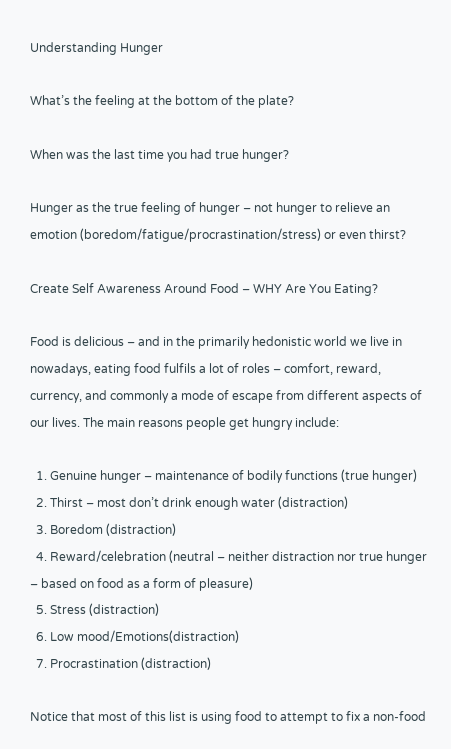Understanding Hunger

What’s the feeling at the bottom of the plate?

When was the last time you had true hunger?

Hunger as the true feeling of hunger – not hunger to relieve an emotion (boredom/fatigue/procrastination/stress) or even thirst?

Create Self Awareness Around Food – WHY Are You Eating?

Food is delicious – and in the primarily hedonistic world we live in nowadays, eating food fulfils a lot of roles – comfort, reward, currency, and commonly a mode of escape from different aspects of our lives. The main reasons people get hungry include:

  1. Genuine hunger – maintenance of bodily functions (true hunger)
  2. Thirst – most don’t drink enough water (distraction)
  3. Boredom (distraction)
  4. Reward/celebration (neutral – neither distraction nor true hunger – based on food as a form of pleasure)
  5. Stress (distraction)
  6. Low mood/Emotions(distraction)
  7. Procrastination (distraction)

Notice that most of this list is using food to attempt to fix a non-food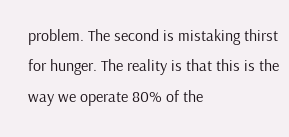problem. The second is mistaking thirst for hunger. The reality is that this is the way we operate 80% of the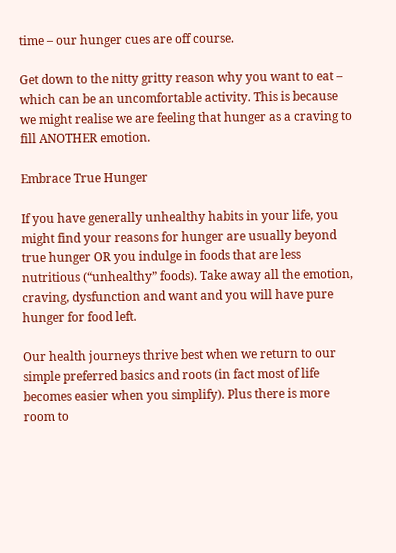time – our hunger cues are off course.

Get down to the nitty gritty reason why you want to eat – which can be an uncomfortable activity. This is because we might realise we are feeling that hunger as a craving to fill ANOTHER emotion.

Embrace True Hunger

If you have generally unhealthy habits in your life, you might find your reasons for hunger are usually beyond true hunger OR you indulge in foods that are less nutritious (“unhealthy” foods). Take away all the emotion, craving, dysfunction and want and you will have pure hunger for food left.

Our health journeys thrive best when we return to our simple preferred basics and roots (in fact most of life becomes easier when you simplify). Plus there is more room to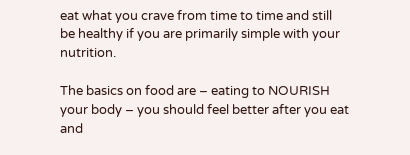eat what you crave from time to time and still be healthy if you are primarily simple with your nutrition.

The basics on food are – eating to NOURISH your body – you should feel better after you eat and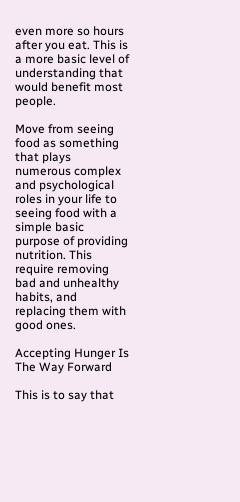even more so hours after you eat. This is a more basic level of understanding that would benefit most people.

Move from seeing food as something that plays numerous complex and psychological roles in your life to seeing food with a simple basic purpose of providing nutrition. This require removing bad and unhealthy habits, and replacing them with good ones.

Accepting Hunger Is The Way Forward

This is to say that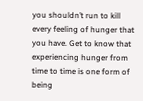you shouldn’t run to kill every feeling of hunger that you have. Get to know that experiencing hunger from time to time is one form of being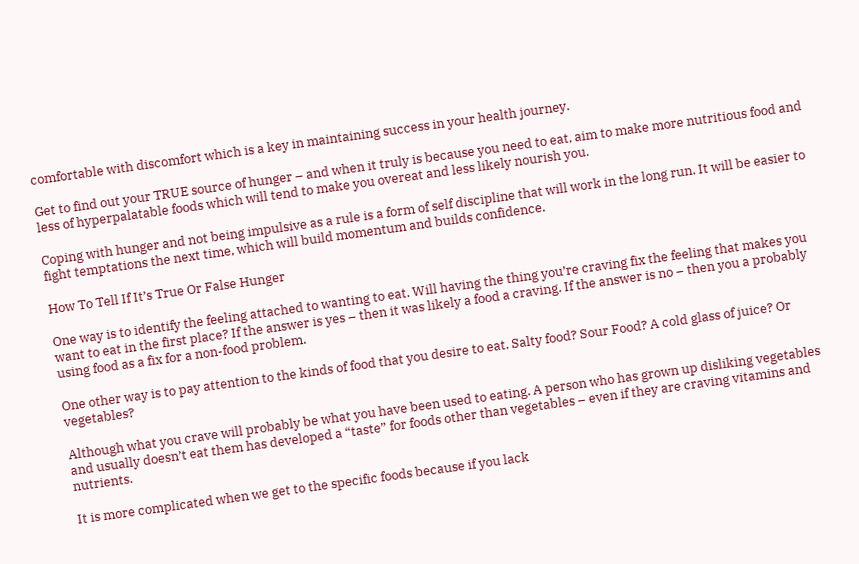comfortable with discomfort which is a key in maintaining success in your health journey.

Get to find out your TRUE source of hunger – and when it truly is because you need to eat, aim to make more nutritious food and less of hyperpalatable foods which will tend to make you overeat and less likely nourish you.

Coping with hunger and not being impulsive as a rule is a form of self discipline that will work in the long run. It will be easier to fight temptations the next time, which will build momentum and builds confidence.

How To Tell If It’s True Or False Hunger

One way is to identify the feeling attached to wanting to eat. Will having the thing you’re craving fix the feeling that makes you want to eat in the first place? If the answer is yes – then it was likely a food a craving. If the answer is no – then you a probably using food as a fix for a non-food problem.

One other way is to pay attention to the kinds of food that you desire to eat. Salty food? Sour Food? A cold glass of juice? Or vegetables?

Although what you crave will probably be what you have been used to eating. A person who has grown up disliking vegetables and usually doesn’t eat them has developed a “taste” for foods other than vegetables – even if they are craving vitamins and nutrients.

It is more complicated when we get to the specific foods because if you lack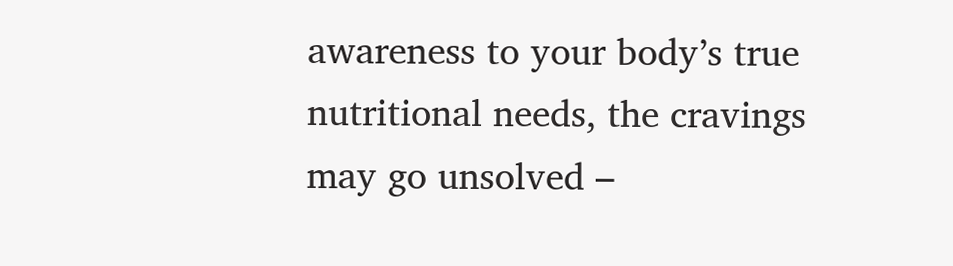awareness to your body’s true nutritional needs, the cravings may go unsolved –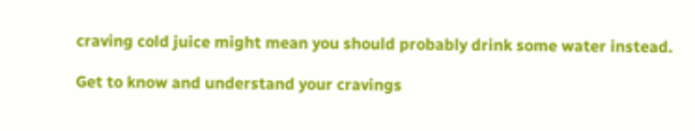craving cold juice might mean you should probably drink some water instead.

Get to know and understand your cravings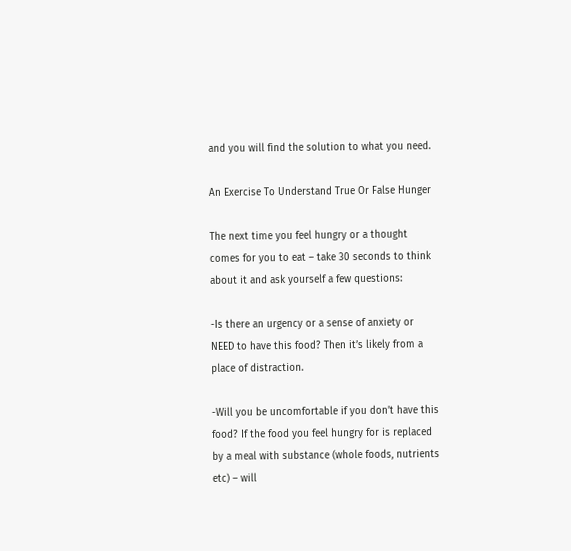and you will find the solution to what you need.

An Exercise To Understand True Or False Hunger

The next time you feel hungry or a thought comes for you to eat – take 30 seconds to think about it and ask yourself a few questions:

-Is there an urgency or a sense of anxiety or NEED to have this food? Then it’s likely from a place of distraction.

-Will you be uncomfortable if you don’t have this food? If the food you feel hungry for is replaced by a meal with substance (whole foods, nutrients etc) – will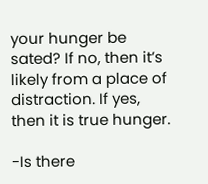your hunger be sated? If no, then it’s likely from a place of distraction. If yes, then it is true hunger.

-Is there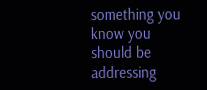something you know you should be addressing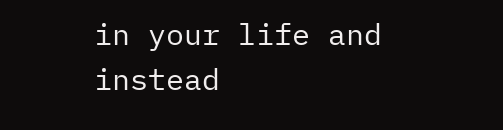in your life and instead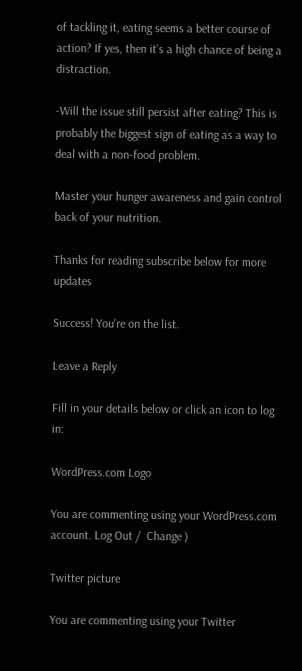of tackling it, eating seems a better course of action? If yes, then it’s a high chance of being a distraction.

-Will the issue still persist after eating? This is probably the biggest sign of eating as a way to deal with a non-food problem.

Master your hunger awareness and gain control back of your nutrition.

Thanks for reading subscribe below for more updates

Success! You're on the list.

Leave a Reply

Fill in your details below or click an icon to log in:

WordPress.com Logo

You are commenting using your WordPress.com account. Log Out /  Change )

Twitter picture

You are commenting using your Twitter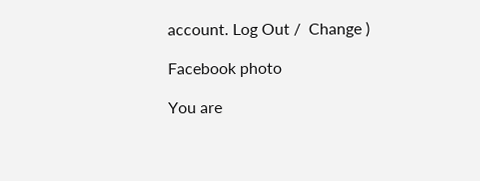account. Log Out /  Change )

Facebook photo

You are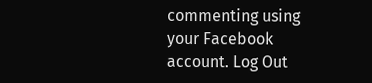commenting using your Facebook account. Log Out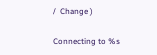/  Change )

Connecting to %s